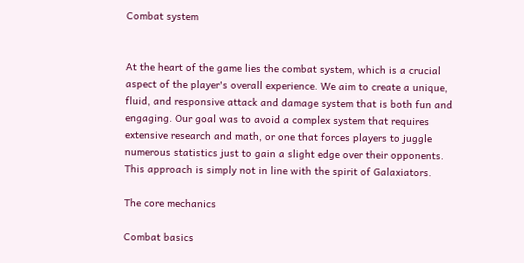Combat system


At the heart of the game lies the combat system, which is a crucial aspect of the player's overall experience. We aim to create a unique, fluid, and responsive attack and damage system that is both fun and engaging. Our goal was to avoid a complex system that requires extensive research and math, or one that forces players to juggle numerous statistics just to gain a slight edge over their opponents. This approach is simply not in line with the spirit of Galaxiators.

The core mechanics

Combat basics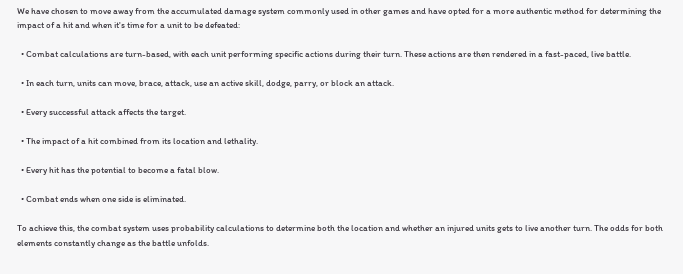We have chosen to move away from the accumulated damage system commonly used in other games and have opted for a more authentic method for determining the impact of a hit and when it's time for a unit to be defeated:

  • Combat calculations are turn-based, with each unit performing specific actions during their turn. These actions are then rendered in a fast-paced, live battle.

  • In each turn, units can move, brace, attack, use an active skill, dodge, parry, or block an attack.

  • Every successful attack affects the target.

  • The impact of a hit combined from its location and lethality.

  • Every hit has the potential to become a fatal blow.

  • Combat ends when one side is eliminated.

To achieve this, the combat system uses probability calculations to determine both the location and whether an injured units gets to live another turn. The odds for both elements constantly change as the battle unfolds.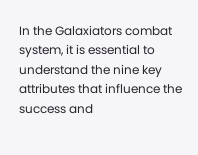In the Galaxiators combat system, it is essential to understand the nine key attributes that influence the success and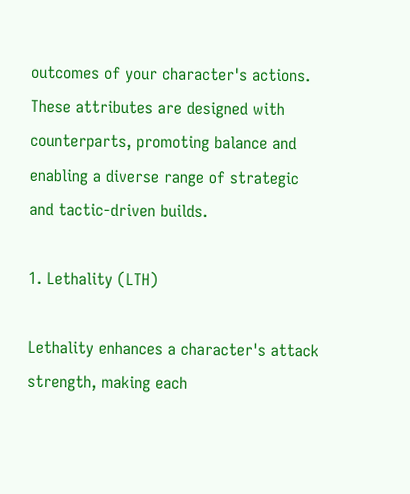outcomes of your character's actions. These attributes are designed with counterparts, promoting balance and enabling a diverse range of strategic and tactic-driven builds.

1. Lethality (LTH)

Lethality enhances a character's attack strength, making each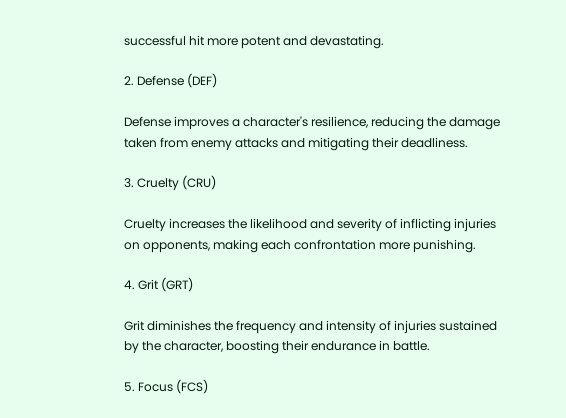successful hit more potent and devastating.

2. Defense (DEF)

Defense improves a character's resilience, reducing the damage taken from enemy attacks and mitigating their deadliness.

3. Cruelty (CRU)

Cruelty increases the likelihood and severity of inflicting injuries on opponents, making each confrontation more punishing.

4. Grit (GRT)

Grit diminishes the frequency and intensity of injuries sustained by the character, boosting their endurance in battle.

5. Focus (FCS)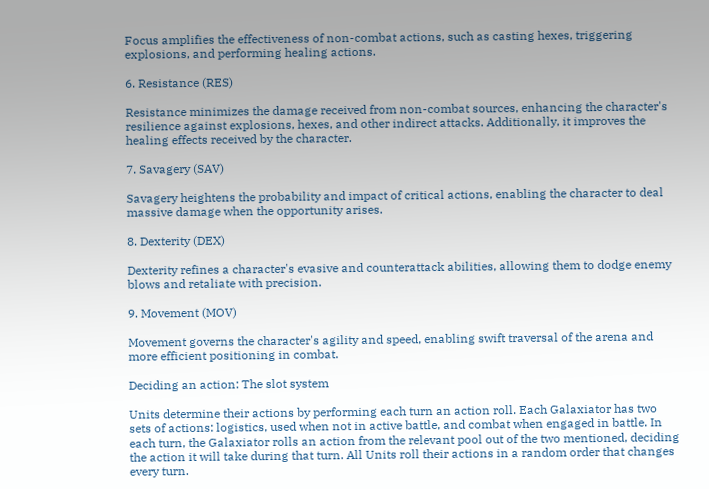Focus amplifies the effectiveness of non-combat actions, such as casting hexes, triggering explosions, and performing healing actions.

6. Resistance (RES)

Resistance minimizes the damage received from non-combat sources, enhancing the character's resilience against explosions, hexes, and other indirect attacks. Additionally, it improves the healing effects received by the character.

7. Savagery (SAV)

Savagery heightens the probability and impact of critical actions, enabling the character to deal massive damage when the opportunity arises.

8. Dexterity (DEX)

Dexterity refines a character's evasive and counterattack abilities, allowing them to dodge enemy blows and retaliate with precision.

9. Movement (MOV)

Movement governs the character's agility and speed, enabling swift traversal of the arena and more efficient positioning in combat.

Deciding an action: The slot system

Units determine their actions by performing each turn an action roll. Each Galaxiator has two sets of actions: logistics, used when not in active battle, and combat when engaged in battle. In each turn, the Galaxiator rolls an action from the relevant pool out of the two mentioned, deciding the action it will take during that turn. All Units roll their actions in a random order that changes every turn.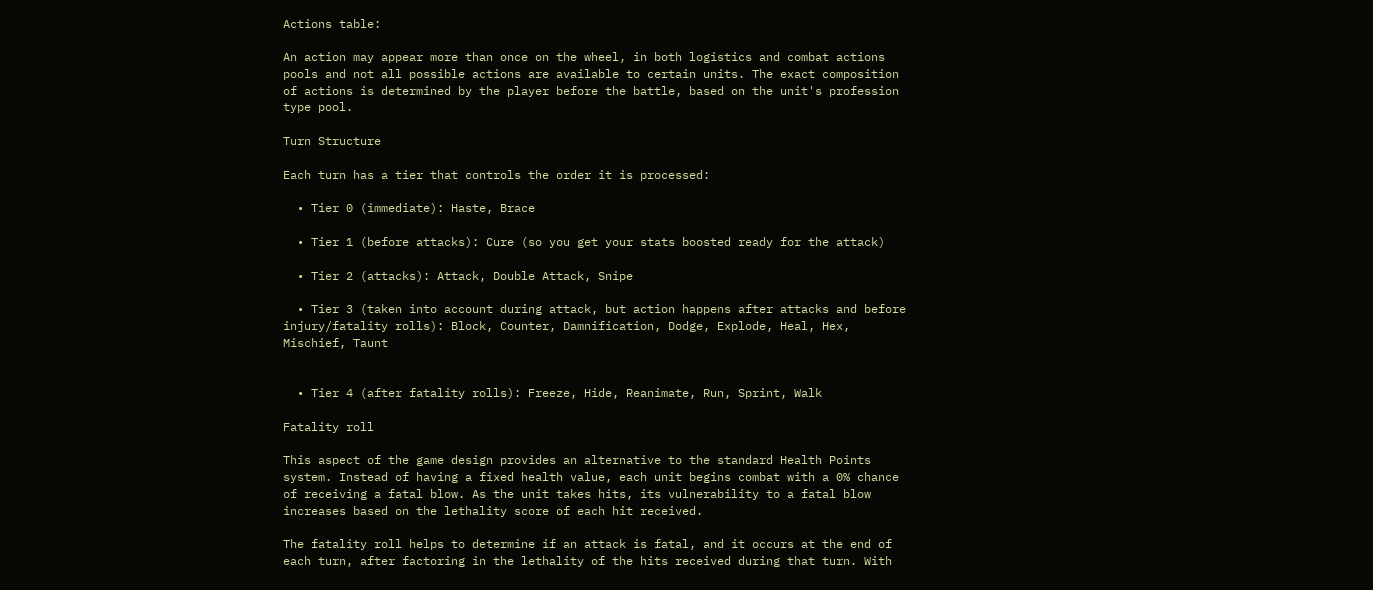Actions table:

An action may appear more than once on the wheel, in both logistics and combat actions pools and not all possible actions are available to certain units. The exact composition of actions is determined by the player before the battle, based on the unit's profession type pool.

Turn Structure

Each turn has a tier that controls the order it is processed:

  • Tier 0 (immediate): Haste, Brace

  • Tier 1 (before attacks): Cure (so you get your stats boosted ready for the attack)

  • Tier 2 (attacks): Attack, Double Attack, Snipe

  • Tier 3 (taken into account during attack, but action happens after attacks and before injury/fatality rolls): Block, Counter, Damnification, Dodge, Explode, Heal, Hex, Mischief, Taunt


  • Tier 4 (after fatality rolls): Freeze, Hide, Reanimate, Run, Sprint, Walk

Fatality roll

This aspect of the game design provides an alternative to the standard Health Points system. Instead of having a fixed health value, each unit begins combat with a 0% chance of receiving a fatal blow. As the unit takes hits, its vulnerability to a fatal blow increases based on the lethality score of each hit received.

The fatality roll helps to determine if an attack is fatal, and it occurs at the end of each turn, after factoring in the lethality of the hits received during that turn. With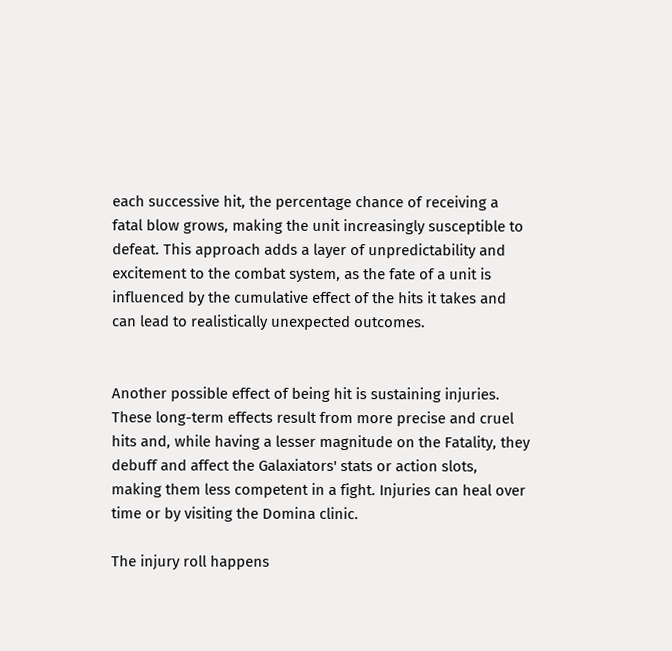each successive hit, the percentage chance of receiving a fatal blow grows, making the unit increasingly susceptible to defeat. This approach adds a layer of unpredictability and excitement to the combat system, as the fate of a unit is influenced by the cumulative effect of the hits it takes and can lead to realistically unexpected outcomes.


Another possible effect of being hit is sustaining injuries. These long-term effects result from more precise and cruel hits and, while having a lesser magnitude on the Fatality, they debuff and affect the Galaxiators' stats or action slots, making them less competent in a fight. Injuries can heal over time or by visiting the Domina clinic.

The injury roll happens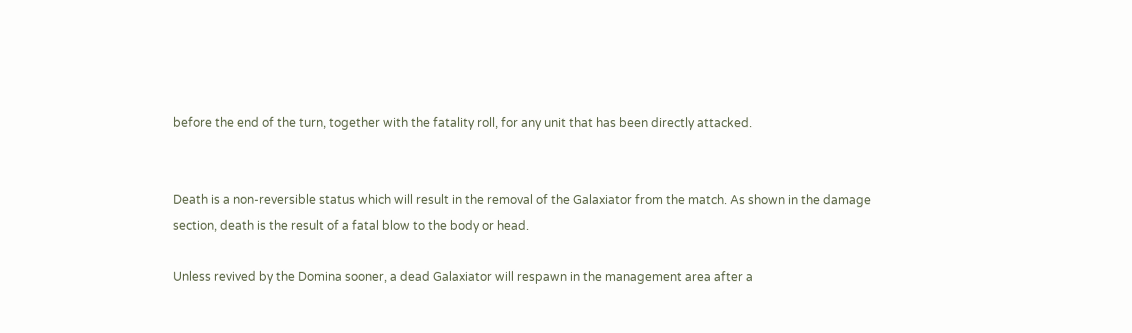before the end of the turn, together with the fatality roll, for any unit that has been directly attacked.


Death is a non-reversible status which will result in the removal of the Galaxiator from the match. As shown in the damage section, death is the result of a fatal blow to the body or head.

Unless revived by the Domina sooner, a dead Galaxiator will respawn in the management area after a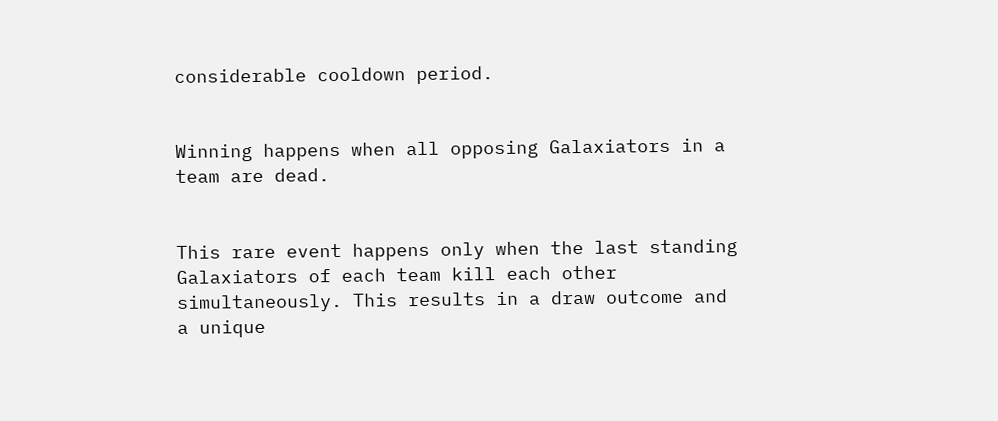considerable cooldown period.


Winning happens when all opposing Galaxiators in a team are dead.


This rare event happens only when the last standing Galaxiators of each team kill each other simultaneously. This results in a draw outcome and a unique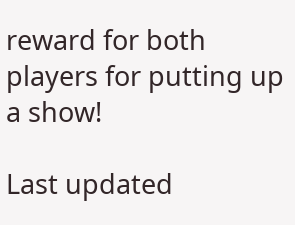reward for both players for putting up a show!

Last updated